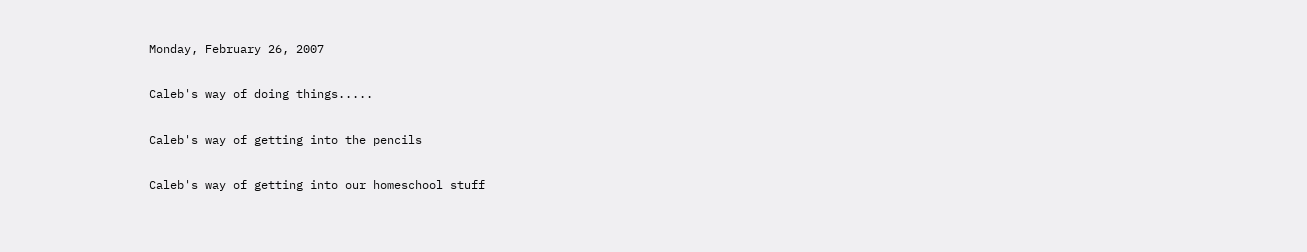Monday, February 26, 2007

Caleb's way of doing things.....

Caleb's way of getting into the pencils

Caleb's way of getting into our homeschool stuff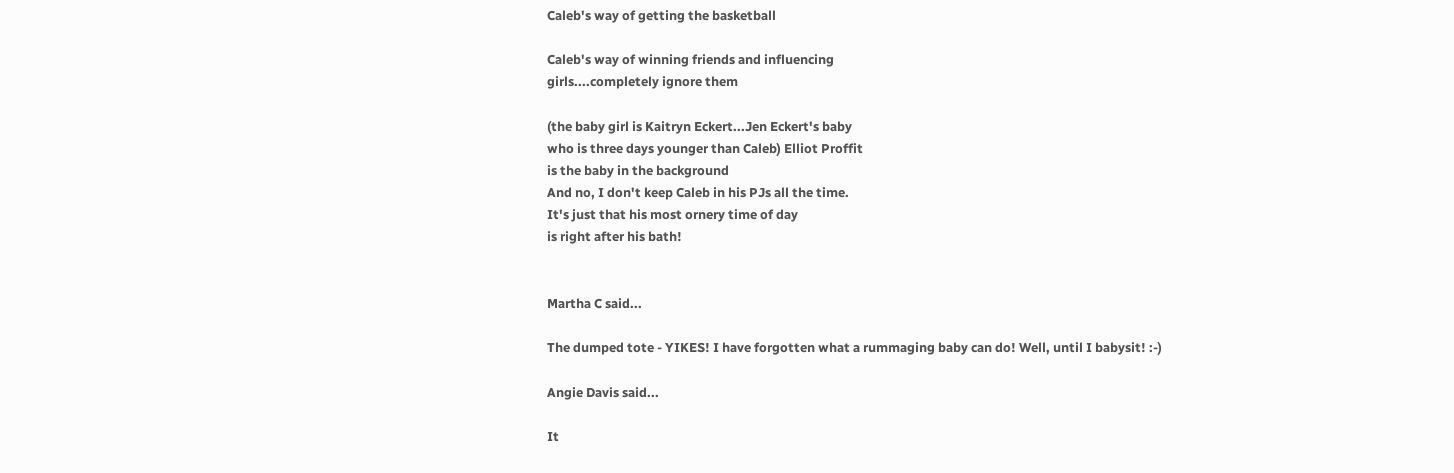Caleb's way of getting the basketball

Caleb's way of winning friends and influencing
girls....completely ignore them

(the baby girl is Kaitryn Eckert...Jen Eckert's baby
who is three days younger than Caleb) Elliot Proffit
is the baby in the background
And no, I don't keep Caleb in his PJs all the time.
It's just that his most ornery time of day
is right after his bath!


Martha C said...

The dumped tote - YIKES! I have forgotten what a rummaging baby can do! Well, until I babysit! :-)

Angie Davis said...

It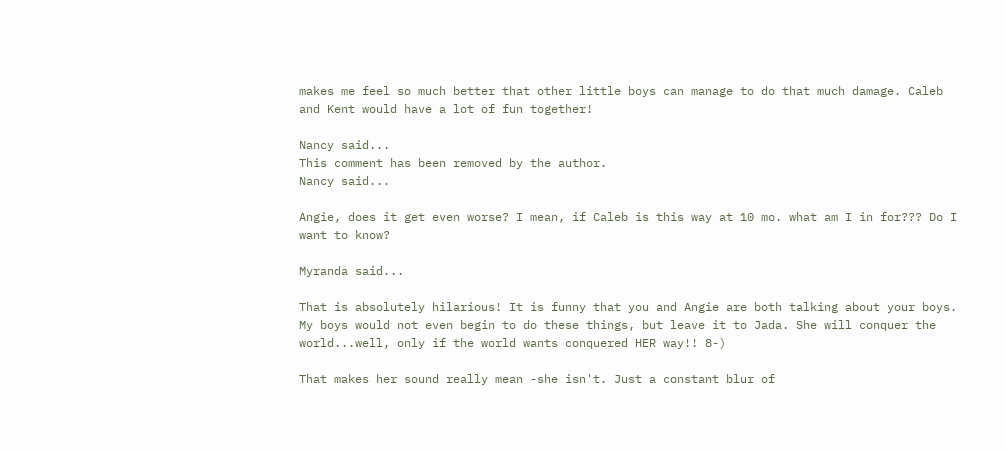makes me feel so much better that other little boys can manage to do that much damage. Caleb and Kent would have a lot of fun together!

Nancy said...
This comment has been removed by the author.
Nancy said...

Angie, does it get even worse? I mean, if Caleb is this way at 10 mo. what am I in for??? Do I want to know?

Myranda said...

That is absolutely hilarious! It is funny that you and Angie are both talking about your boys. My boys would not even begin to do these things, but leave it to Jada. She will conquer the world...well, only if the world wants conquered HER way!! 8-)

That makes her sound really mean -she isn't. Just a constant blur of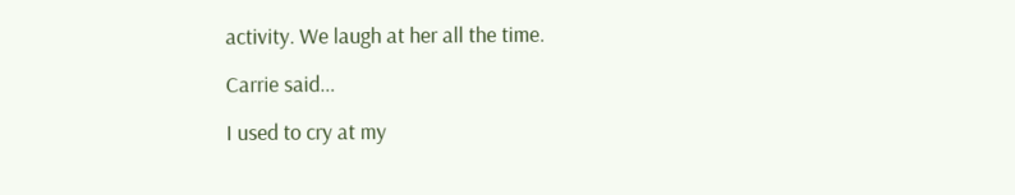activity. We laugh at her all the time.

Carrie said...

I used to cry at my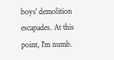boys' demolition escapades. At this point, I'm numb.